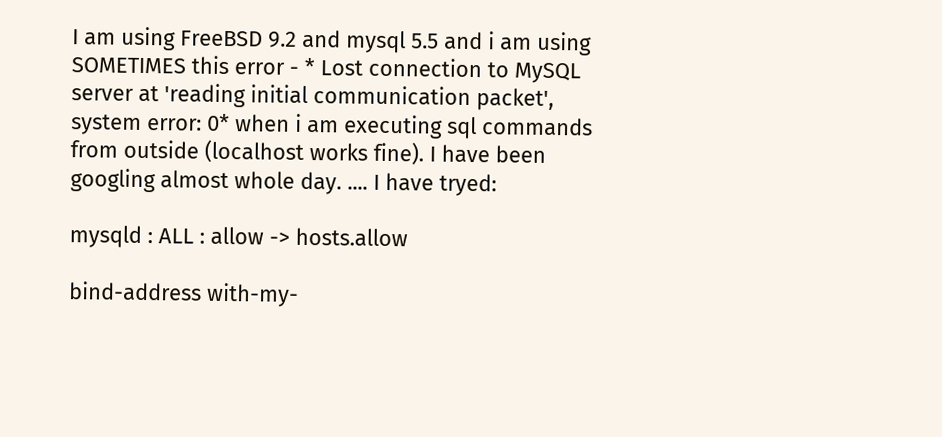I am using FreeBSD 9.2 and mysql 5.5 and i am using SOMETIMES this error - * Lost connection to MySQL server at 'reading initial communication packet', system error: 0* when i am executing sql commands from outside (localhost works fine). I have been googling almost whole day. .... I have tryed:

mysqld : ALL : allow -> hosts.allow

bind-address with-my-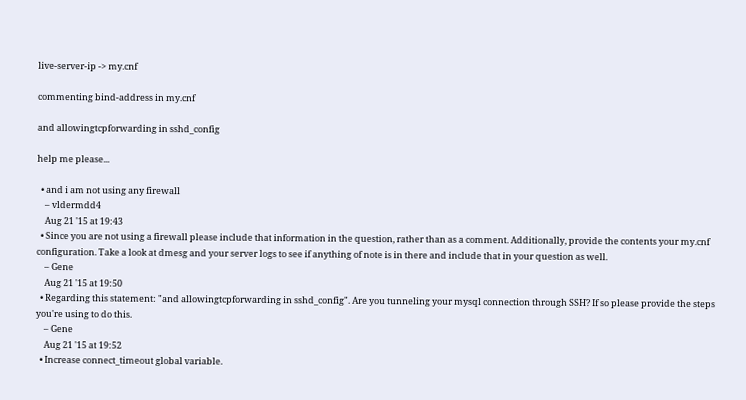live-server-ip -> my.cnf

commenting bind-address in my.cnf

and allowingtcpforwarding in sshd_config

help me please...

  • and i am not using any firewall
    – vldermdd4
    Aug 21 '15 at 19:43
  • Since you are not using a firewall please include that information in the question, rather than as a comment. Additionally, provide the contents your my.cnf configuration. Take a look at dmesg and your server logs to see if anything of note is in there and include that in your question as well.
    – Gene
    Aug 21 '15 at 19:50
  • Regarding this statement: "and allowingtcpforwarding in sshd_config". Are you tunneling your mysql connection through SSH? If so please provide the steps you're using to do this.
    – Gene
    Aug 21 '15 at 19:52
  • Increase connect_timeout global variable.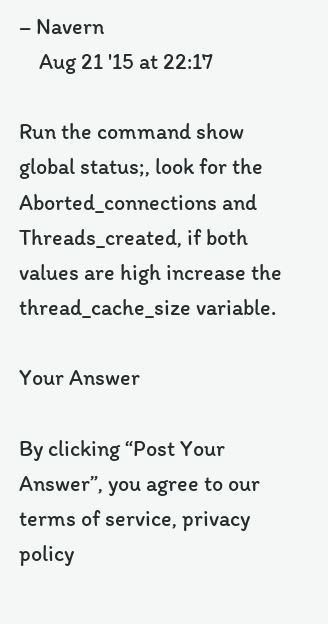– Navern
    Aug 21 '15 at 22:17

Run the command show global status;, look for the Aborted_connections and Threads_created, if both values are high increase the thread_cache_size variable.

Your Answer

By clicking “Post Your Answer”, you agree to our terms of service, privacy policy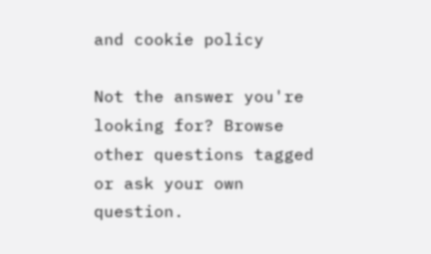and cookie policy

Not the answer you're looking for? Browse other questions tagged or ask your own question.